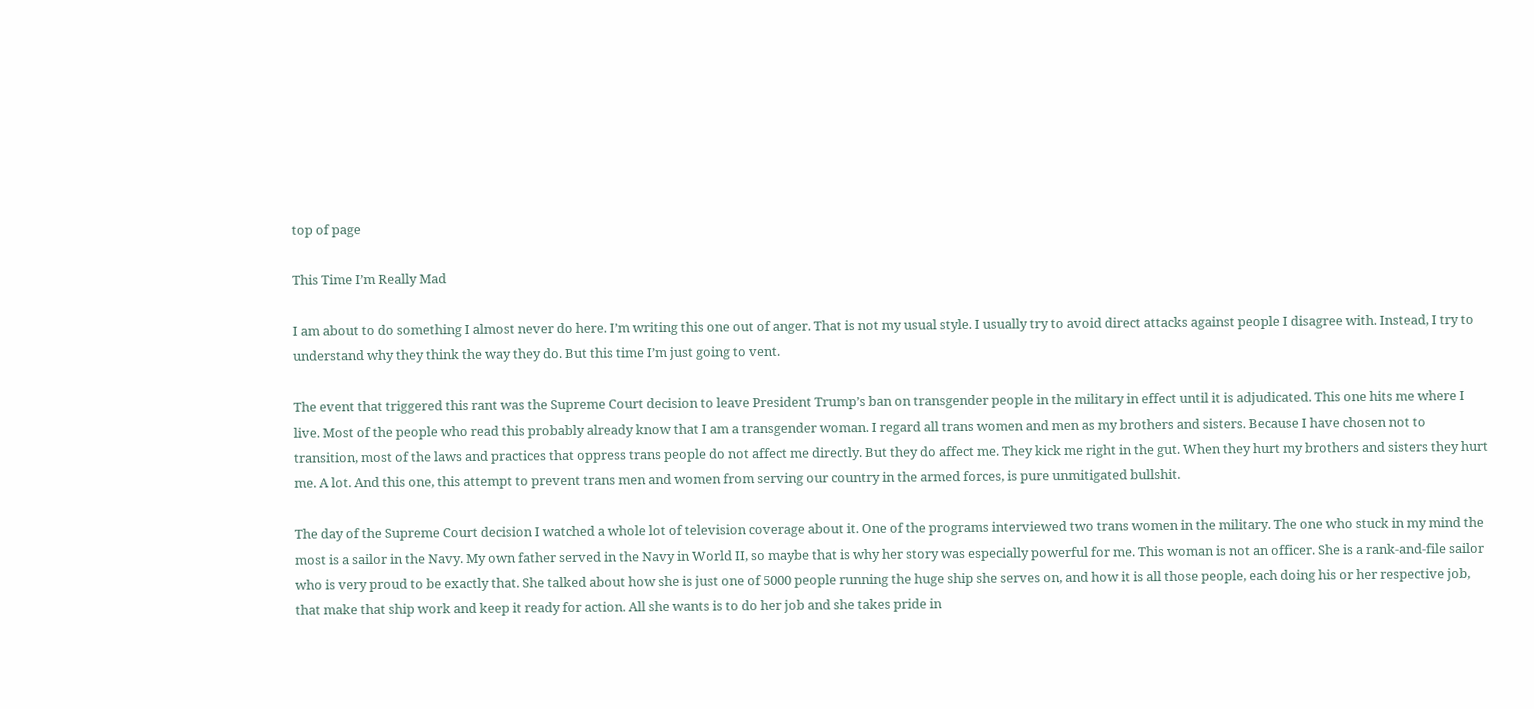top of page

This Time I’m Really Mad

I am about to do something I almost never do here. I’m writing this one out of anger. That is not my usual style. I usually try to avoid direct attacks against people I disagree with. Instead, I try to understand why they think the way they do. But this time I’m just going to vent.

The event that triggered this rant was the Supreme Court decision to leave President Trump’s ban on transgender people in the military in effect until it is adjudicated. This one hits me where I live. Most of the people who read this probably already know that I am a transgender woman. I regard all trans women and men as my brothers and sisters. Because I have chosen not to transition, most of the laws and practices that oppress trans people do not affect me directly. But they do affect me. They kick me right in the gut. When they hurt my brothers and sisters they hurt me. A lot. And this one, this attempt to prevent trans men and women from serving our country in the armed forces, is pure unmitigated bullshit.

The day of the Supreme Court decision I watched a whole lot of television coverage about it. One of the programs interviewed two trans women in the military. The one who stuck in my mind the most is a sailor in the Navy. My own father served in the Navy in World II, so maybe that is why her story was especially powerful for me. This woman is not an officer. She is a rank-and-file sailor who is very proud to be exactly that. She talked about how she is just one of 5000 people running the huge ship she serves on, and how it is all those people, each doing his or her respective job, that make that ship work and keep it ready for action. All she wants is to do her job and she takes pride in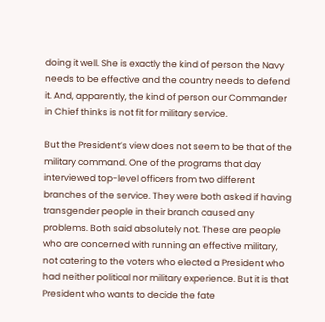doing it well. She is exactly the kind of person the Navy needs to be effective and the country needs to defend it. And, apparently, the kind of person our Commander in Chief thinks is not fit for military service.

But the President’s view does not seem to be that of the military command. One of the programs that day interviewed top-level officers from two different branches of the service. They were both asked if having transgender people in their branch caused any problems. Both said absolutely not. These are people who are concerned with running an effective military, not catering to the voters who elected a President who had neither political nor military experience. But it is that President who wants to decide the fate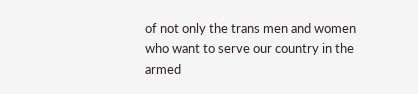of not only the trans men and women who want to serve our country in the armed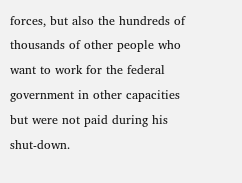forces, but also the hundreds of thousands of other people who want to work for the federal government in other capacities but were not paid during his shut-down.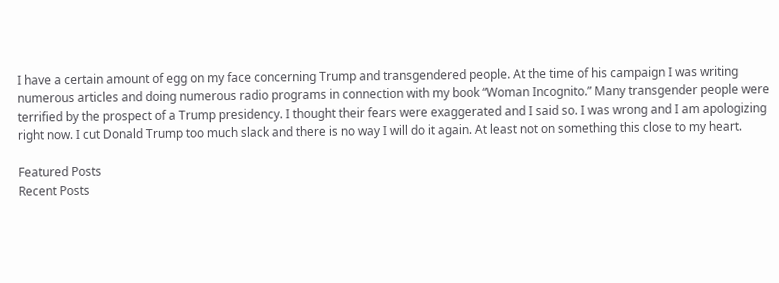I have a certain amount of egg on my face concerning Trump and transgendered people. At the time of his campaign I was writing numerous articles and doing numerous radio programs in connection with my book “Woman Incognito.” Many transgender people were terrified by the prospect of a Trump presidency. I thought their fears were exaggerated and I said so. I was wrong and I am apologizing right now. I cut Donald Trump too much slack and there is no way I will do it again. At least not on something this close to my heart.

Featured Posts
Recent Posts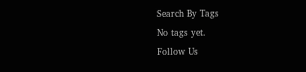Search By Tags
No tags yet.
Follow Us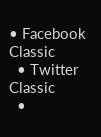• Facebook Classic
  • Twitter Classic
  •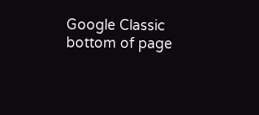Google Classic
bottom of page